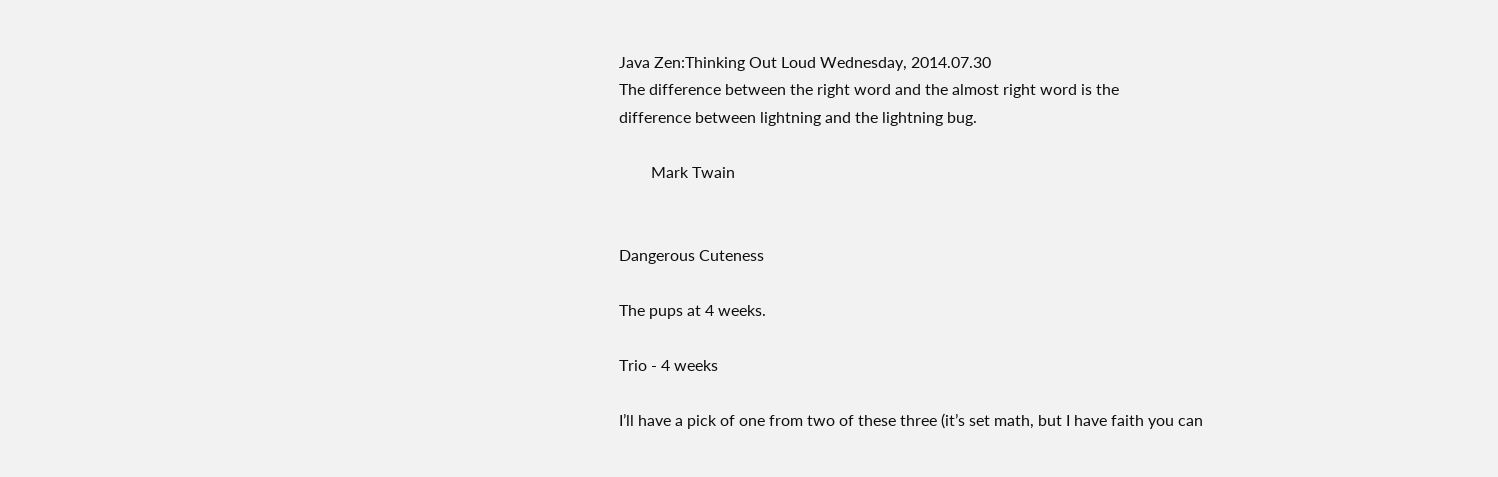Java Zen:Thinking Out Loud Wednesday, 2014.07.30
The difference between the right word and the almost right word is the
difference between lightning and the lightning bug.

        Mark Twain


Dangerous Cuteness

The pups at 4 weeks.

Trio - 4 weeks

I’ll have a pick of one from two of these three (it’s set math, but I have faith you can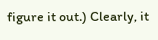figure it out.) Clearly, it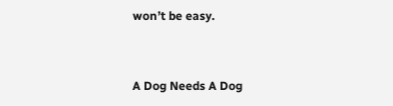won’t be easy.


A Dog Needs A Dog